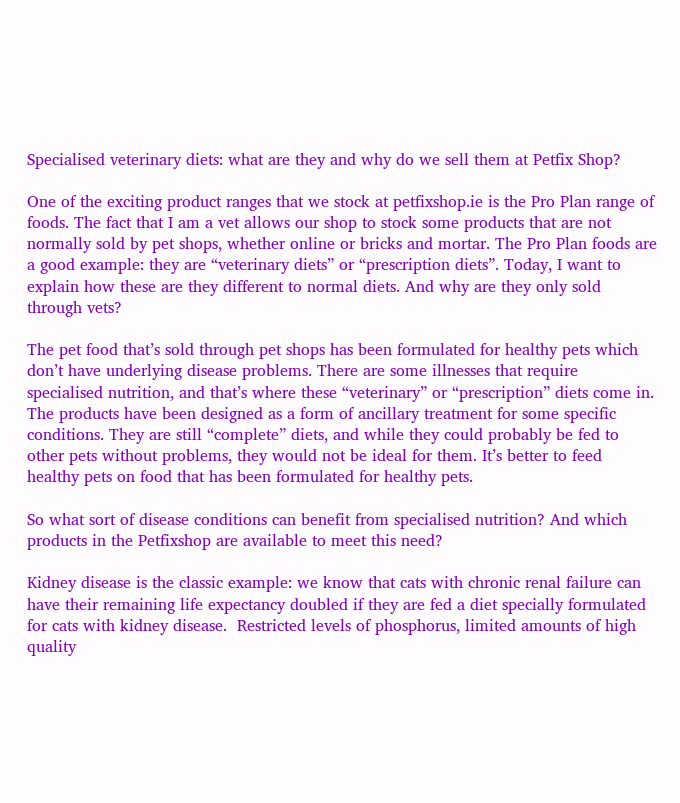Specialised veterinary diets: what are they and why do we sell them at Petfix Shop?

One of the exciting product ranges that we stock at petfixshop.ie is the Pro Plan range of foods. The fact that I am a vet allows our shop to stock some products that are not normally sold by pet shops, whether online or bricks and mortar. The Pro Plan foods are a good example: they are “veterinary diets” or “prescription diets”. Today, I want to explain how these are they different to normal diets. And why are they only sold through vets?

The pet food that’s sold through pet shops has been formulated for healthy pets which don’t have underlying disease problems. There are some illnesses that require specialised nutrition, and that’s where these “veterinary” or “prescription” diets come in. The products have been designed as a form of ancillary treatment for some specific conditions. They are still “complete” diets, and while they could probably be fed to other pets without problems, they would not be ideal for them. It’s better to feed healthy pets on food that has been formulated for healthy pets.

So what sort of disease conditions can benefit from specialised nutrition? And which products in the Petfixshop are available to meet this need?

Kidney disease is the classic example: we know that cats with chronic renal failure can have their remaining life expectancy doubled if they are fed a diet specially formulated for cats with kidney disease.  Restricted levels of phosphorus, limited amounts of high quality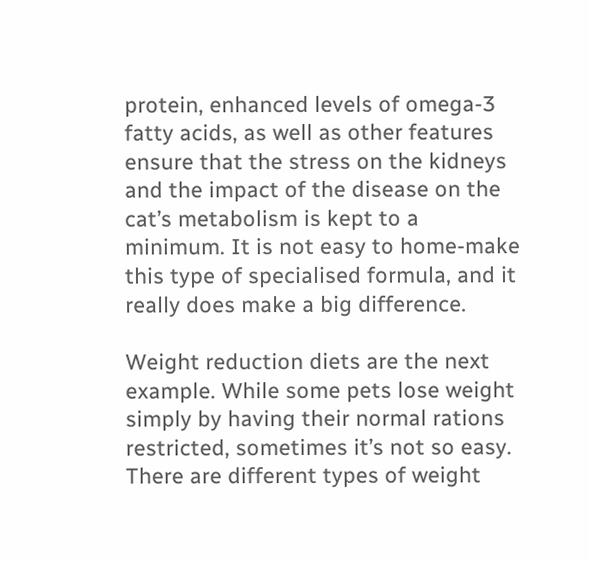protein, enhanced levels of omega-3 fatty acids, as well as other features ensure that the stress on the kidneys and the impact of the disease on the cat’s metabolism is kept to a minimum. It is not easy to home-make this type of specialised formula, and it really does make a big difference.

Weight reduction diets are the next example. While some pets lose weight simply by having their normal rations restricted, sometimes it’s not so easy. There are different types of weight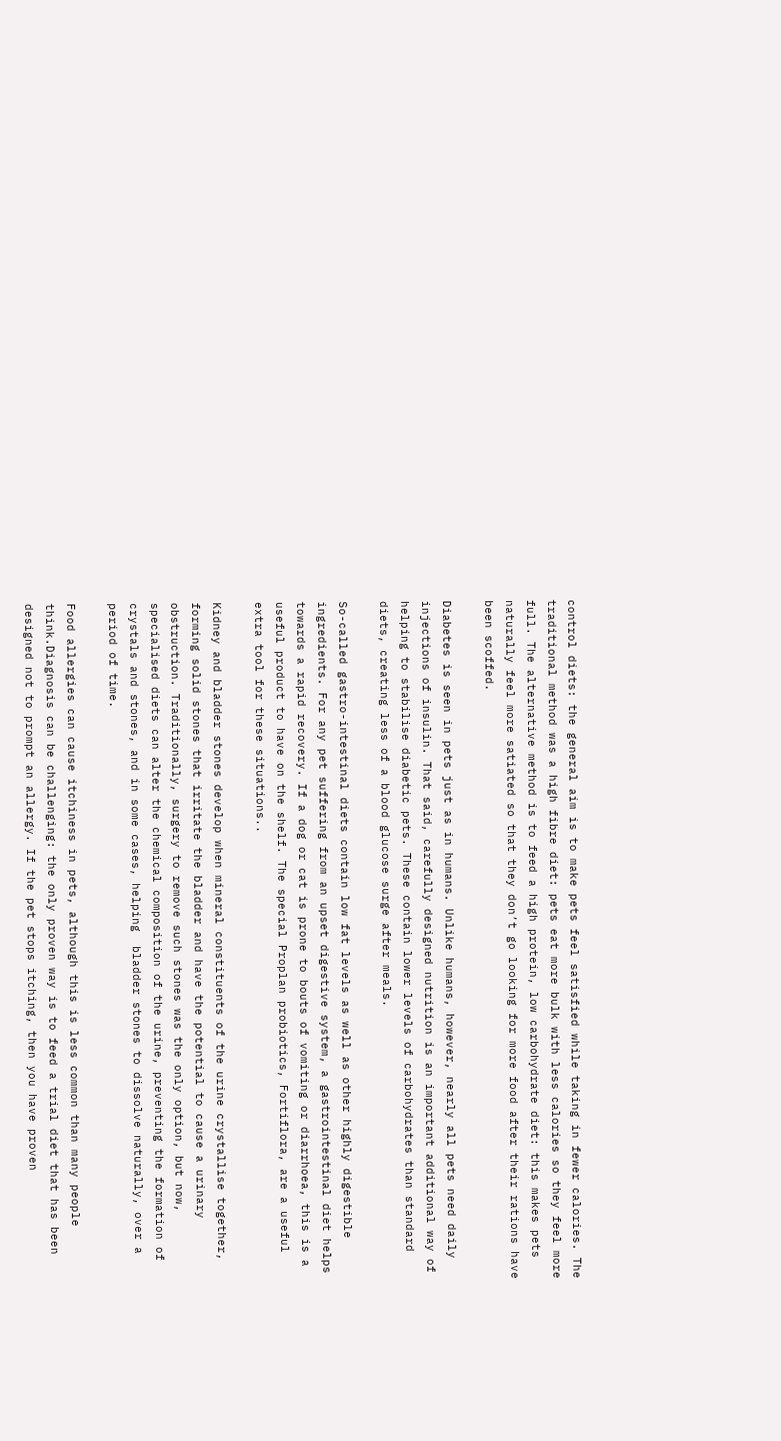control diets: the general aim is to make pets feel satisfied while taking in fewer calories. The traditional method was a high fibre diet: pets eat more bulk with less calories so they feel more full. The alternative method is to feed a high protein, low carbohydrate diet: this makes pets naturally feel more satiated so that they don’t go looking for more food after their rations have been scoffed.

Diabetes is seen in pets just as in humans. Unlike humans, however, nearly all pets need daily injections of insulin. That said, carefully designed nutrition is an important additional way of helping to stabilise diabetic pets. These contain lower levels of carbohydrates than standard diets, creating less of a blood glucose surge after meals.

So-called gastro-intestinal diets contain low fat levels as well as other highly digestible ingredients. For any pet suffering from an upset digestive system, a gastrointestinal diet helps towards a rapid recovery. If a dog or cat is prone to bouts of vomiting or diarrhoea, this is a useful product to have on the shelf. The special Proplan probiotics, Fortiflora, are a useful extra tool for these situations..

Kidney and bladder stones develop when mineral constituents of the urine crystallise together, forming solid stones that irritate the bladder and have the potential to cause a urinary obstruction. Traditionally, surgery to remove such stones was the only option, but now, specialised diets can alter the chemical composition of the urine, preventing the formation of crystals and stones, and in some cases, helping  bladder stones to dissolve naturally, over a period of time.

Food allergies can cause itchiness in pets, although this is less common than many people think.Diagnosis can be challenging: the only proven way is to feed a trial diet that has been designed not to prompt an allergy. If the pet stops itching, then you have proven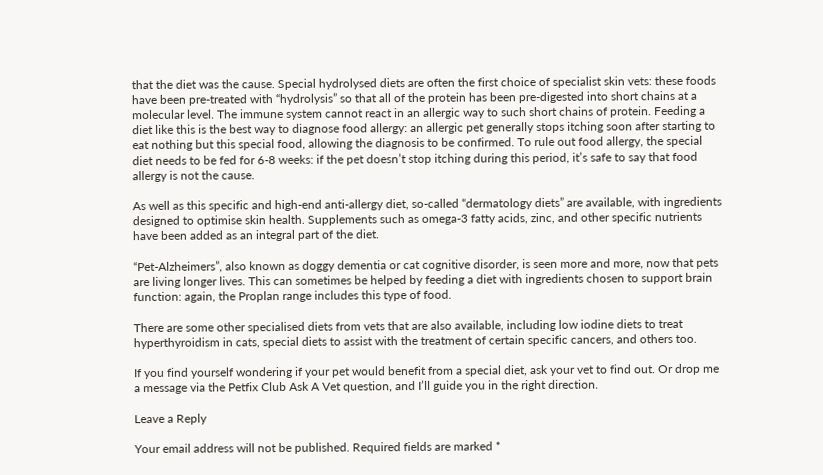that the diet was the cause. Special hydrolysed diets are often the first choice of specialist skin vets: these foods have been pre-treated with “hydrolysis” so that all of the protein has been pre-digested into short chains at a molecular level. The immune system cannot react in an allergic way to such short chains of protein. Feeding a diet like this is the best way to diagnose food allergy: an allergic pet generally stops itching soon after starting to eat nothing but this special food, allowing the diagnosis to be confirmed. To rule out food allergy, the special diet needs to be fed for 6-8 weeks: if the pet doesn’t stop itching during this period, it’s safe to say that food allergy is not the cause.

As well as this specific and high-end anti-allergy diet, so-called “dermatology diets” are available, with ingredients designed to optimise skin health. Supplements such as omega-3 fatty acids, zinc, and other specific nutrients have been added as an integral part of the diet.

“Pet-Alzheimers”, also known as doggy dementia or cat cognitive disorder, is seen more and more, now that pets are living longer lives. This can sometimes be helped by feeding a diet with ingredients chosen to support brain function: again, the Proplan range includes this type of food.

There are some other specialised diets from vets that are also available, including low iodine diets to treat hyperthyroidism in cats, special diets to assist with the treatment of certain specific cancers, and others too.

If you find yourself wondering if your pet would benefit from a special diet, ask your vet to find out. Or drop me a message via the Petfix Club Ask A Vet question, and I’ll guide you in the right direction.

Leave a Reply

Your email address will not be published. Required fields are marked *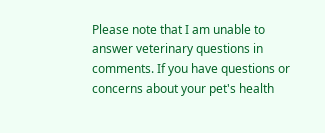Please note that I am unable to answer veterinary questions in comments. If you have questions or concerns about your pet's health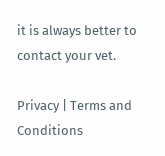it is always better to contact your vet.

Privacy | Terms and Conditions